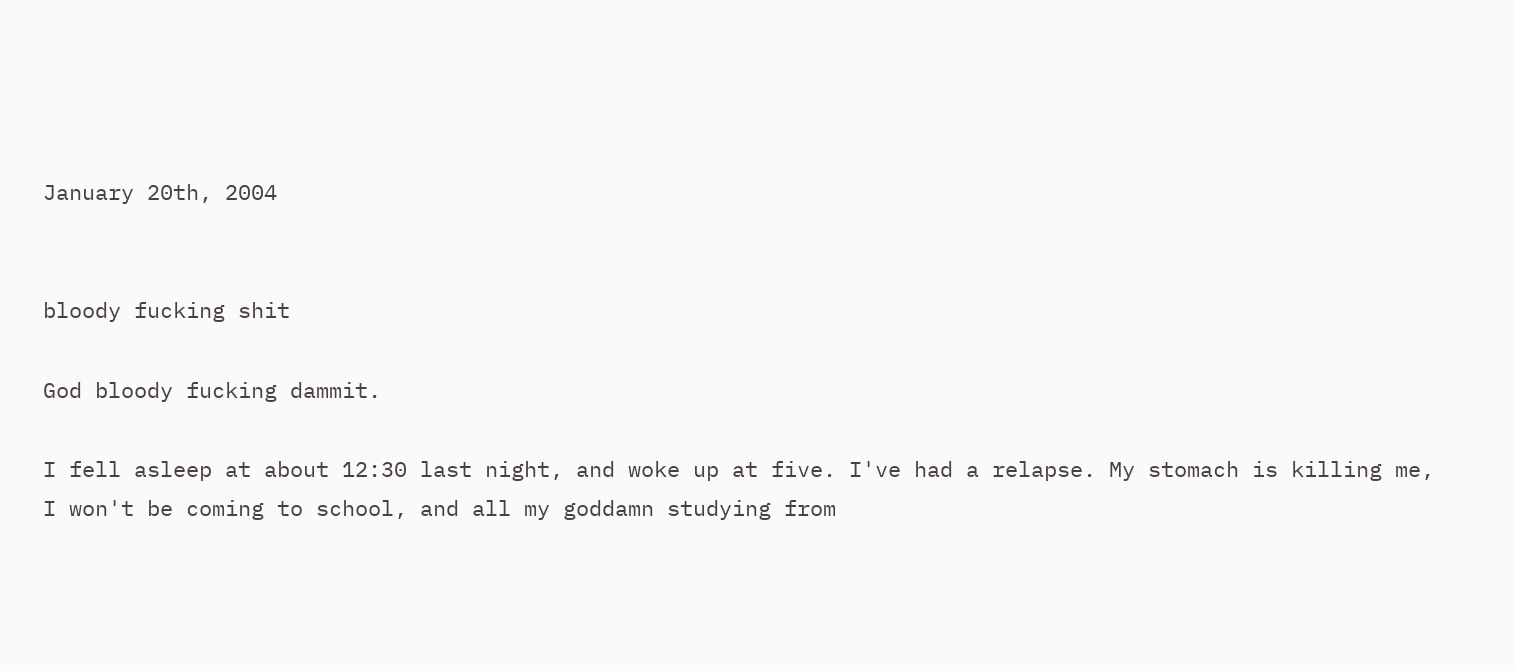January 20th, 2004


bloody fucking shit

God bloody fucking dammit.

I fell asleep at about 12:30 last night, and woke up at five. I've had a relapse. My stomach is killing me, I won't be coming to school, and all my goddamn studying from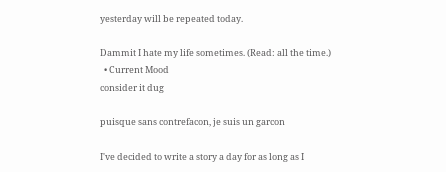yesterday will be repeated today.

Dammit I hate my life sometimes. (Read: all the time.)
  • Current Mood
consider it dug

puisque sans contrefacon, je suis un garcon

I've decided to write a story a day for as long as I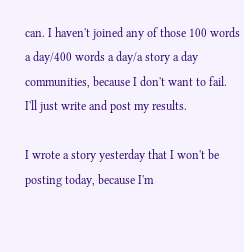can. I haven't joined any of those 100 words a day/400 words a day/a story a day communities, because I don't want to fail. I'll just write and post my results.

I wrote a story yesterday that I won't be posting today, because I'm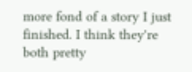more fond of a story I just finished. I think they're both pretty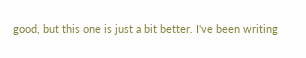good, but this one is just a bit better. I've been writing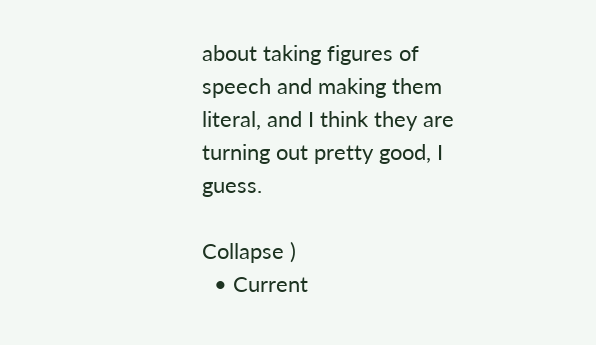about taking figures of speech and making them literal, and I think they are turning out pretty good, I guess.

Collapse )
  • Current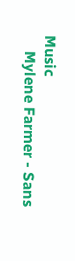Music
    Mylene Farmer - Sans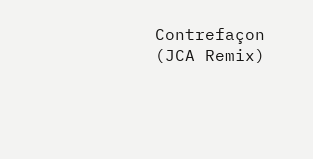Contrefaçon (JCA Remix)